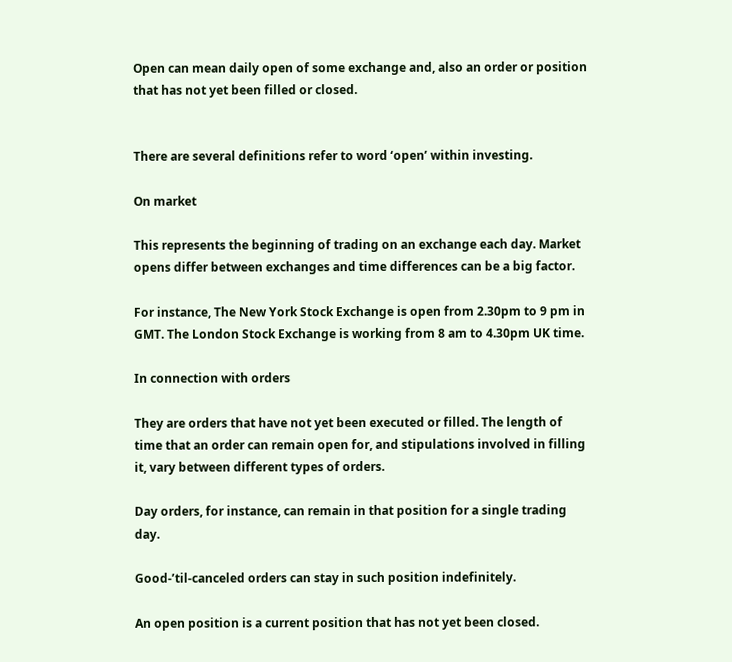Open can mean daily open of some exchange and, also an order or position that has not yet been filled or closed.


There are several definitions refer to word ‘open’ within investing.

On market

This represents the beginning of trading on an exchange each day. Market opens differ between exchanges and time differences can be a big factor.

For instance, The New York Stock Exchange is open from 2.30pm to 9 pm in GMT. The London Stock Exchange is working from 8 am to 4.30pm UK time.

In connection with orders

They are orders that have not yet been executed or filled. The length of time that an order can remain open for, and stipulations involved in filling it, vary between different types of orders.

Day orders, for instance, can remain in that position for a single trading day.

Good-’til-canceled orders can stay in such position indefinitely.

An open position is a current position that has not yet been closed.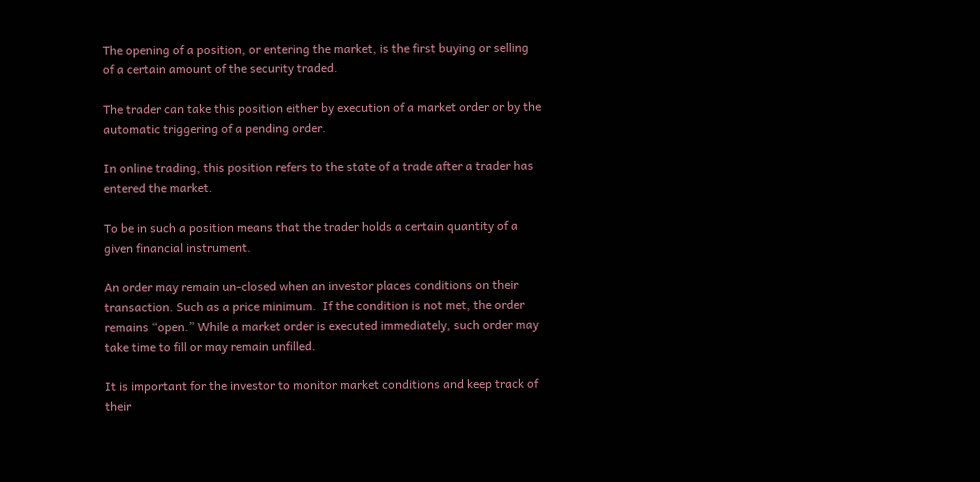The opening of a position, or entering the market, is the first buying or selling of a certain amount of the security traded.

The trader can take this position either by execution of a market order or by the automatic triggering of a pending order.

In online trading, this position refers to the state of a trade after a trader has entered the market.

To be in such a position means that the trader holds a certain quantity of a given financial instrument.

An order may remain un-closed when an investor places conditions on their transaction. Such as a price minimum.  If the condition is not met, the order remains “open.” While a market order is executed immediately, such order may take time to fill or may remain unfilled.

It is important for the investor to monitor market conditions and keep track of their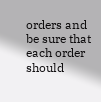orders and be sure that each order should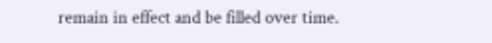remain in effect and be filled over time.